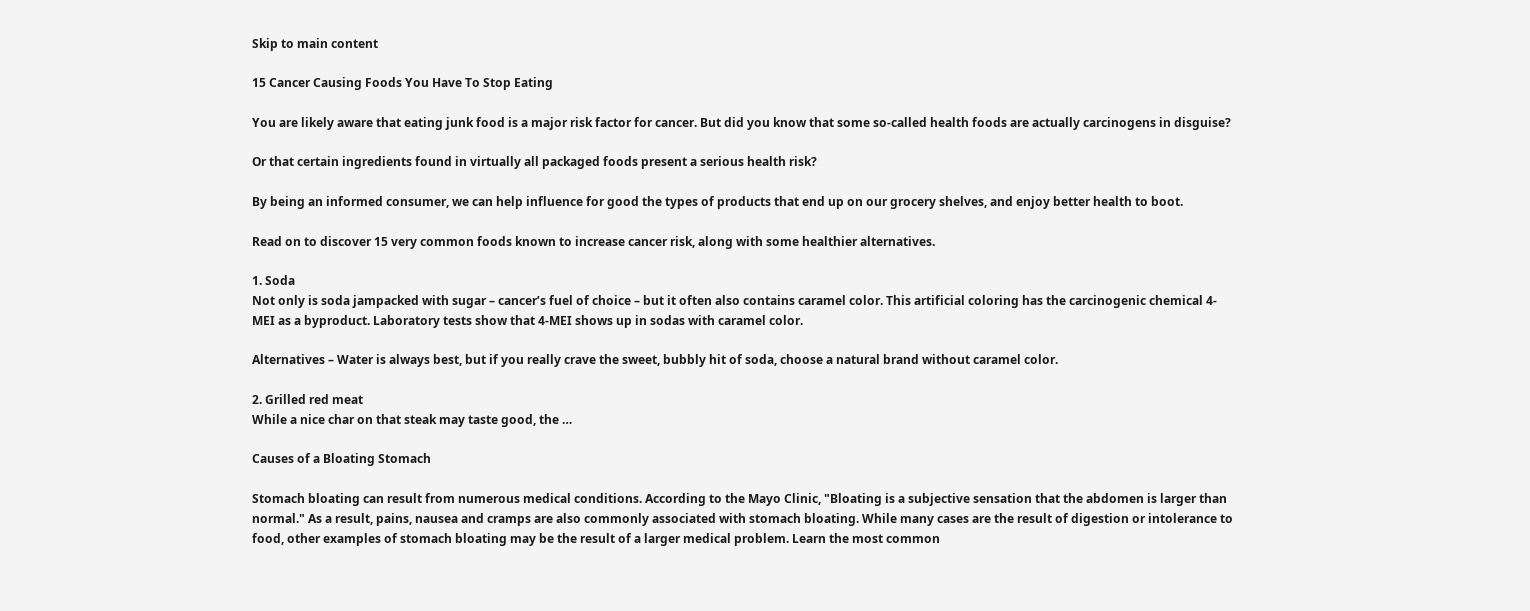Skip to main content

15 Cancer Causing Foods You Have To Stop Eating

You are likely aware that eating junk food is a major risk factor for cancer. But did you know that some so-called health foods are actually carcinogens in disguise?

Or that certain ingredients found in virtually all packaged foods present a serious health risk?

By being an informed consumer, we can help influence for good the types of products that end up on our grocery shelves, and enjoy better health to boot.

Read on to discover 15 very common foods known to increase cancer risk, along with some healthier alternatives.

1. Soda
Not only is soda jampacked with sugar – cancer’s fuel of choice – but it often also contains caramel color. This artificial coloring has the carcinogenic chemical 4-MEI as a byproduct. Laboratory tests show that 4-MEI shows up in sodas with caramel color.

Alternatives – Water is always best, but if you really crave the sweet, bubbly hit of soda, choose a natural brand without caramel color.

2. Grilled red meat
While a nice char on that steak may taste good, the …

Causes of a Bloating Stomach

Stomach bloating can result from numerous medical conditions. According to the Mayo Clinic, "Bloating is a subjective sensation that the abdomen is larger than normal." As a result, pains, nausea and cramps are also commonly associated with stomach bloating. While many cases are the result of digestion or intolerance to food, other examples of stomach bloating may be the result of a larger medical problem. Learn the most common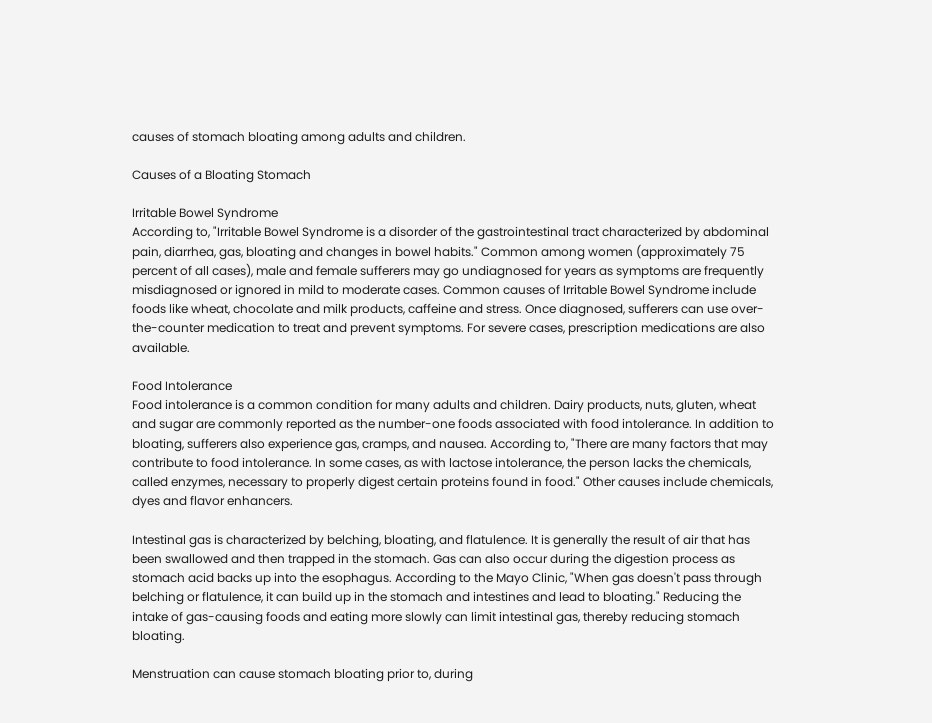causes of stomach bloating among adults and children.

Causes of a Bloating Stomach

Irritable Bowel Syndrome
According to, "Irritable Bowel Syndrome is a disorder of the gastrointestinal tract characterized by abdominal pain, diarrhea, gas, bloating and changes in bowel habits." Common among women (approximately 75 percent of all cases), male and female sufferers may go undiagnosed for years as symptoms are frequently misdiagnosed or ignored in mild to moderate cases. Common causes of Irritable Bowel Syndrome include foods like wheat, chocolate and milk products, caffeine and stress. Once diagnosed, sufferers can use over-the-counter medication to treat and prevent symptoms. For severe cases, prescription medications are also available.

Food Intolerance
Food intolerance is a common condition for many adults and children. Dairy products, nuts, gluten, wheat and sugar are commonly reported as the number-one foods associated with food intolerance. In addition to bloating, sufferers also experience gas, cramps, and nausea. According to, "There are many factors that may contribute to food intolerance. In some cases, as with lactose intolerance, the person lacks the chemicals, called enzymes, necessary to properly digest certain proteins found in food." Other causes include chemicals, dyes and flavor enhancers.

Intestinal gas is characterized by belching, bloating, and flatulence. It is generally the result of air that has been swallowed and then trapped in the stomach. Gas can also occur during the digestion process as stomach acid backs up into the esophagus. According to the Mayo Clinic, "When gas doesn't pass through belching or flatulence, it can build up in the stomach and intestines and lead to bloating." Reducing the intake of gas-causing foods and eating more slowly can limit intestinal gas, thereby reducing stomach bloating.

Menstruation can cause stomach bloating prior to, during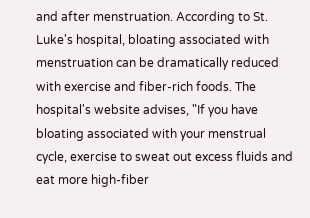and after menstruation. According to St. Luke's hospital, bloating associated with menstruation can be dramatically reduced with exercise and fiber-rich foods. The hospital's website advises, "If you have bloating associated with your menstrual cycle, exercise to sweat out excess fluids and eat more high-fiber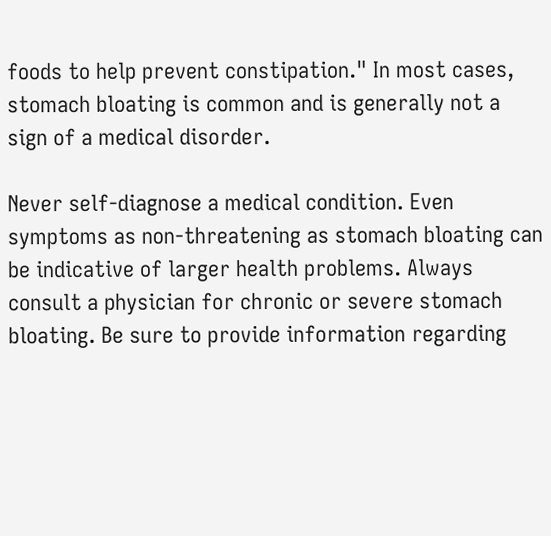foods to help prevent constipation." In most cases, stomach bloating is common and is generally not a sign of a medical disorder.

Never self-diagnose a medical condition. Even symptoms as non-threatening as stomach bloating can be indicative of larger health problems. Always consult a physician for chronic or severe stomach bloating. Be sure to provide information regarding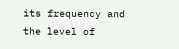its frequency and the level of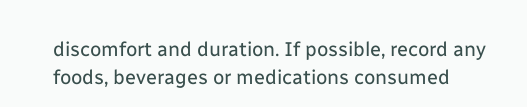discomfort and duration. If possible, record any foods, beverages or medications consumed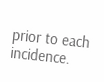prior to each incidence.